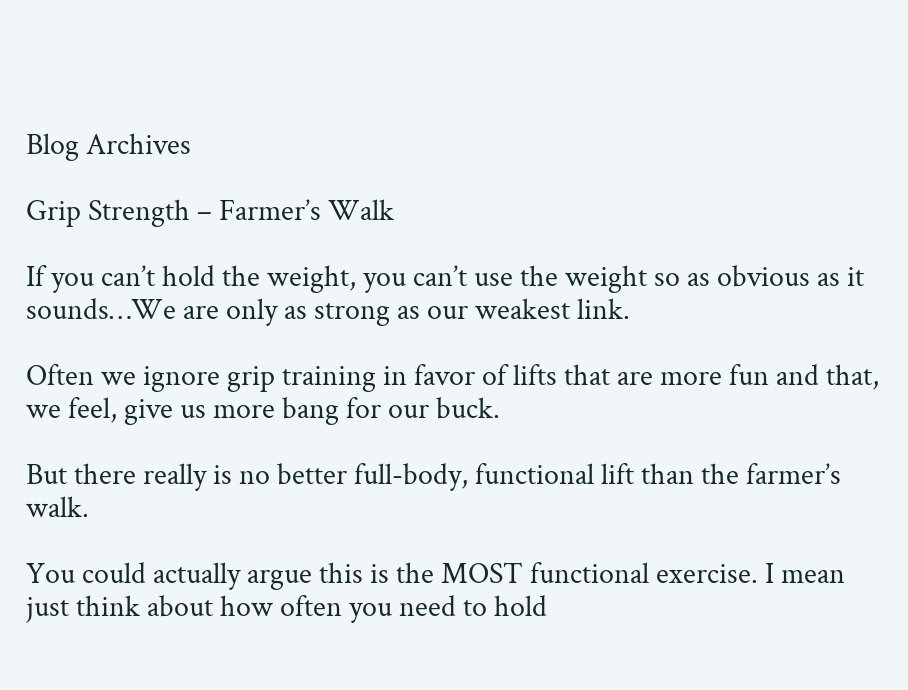Blog Archives

Grip Strength – Farmer’s Walk

If you can’t hold the weight, you can’t use the weight so as obvious as it sounds…We are only as strong as our weakest link.

Often we ignore grip training in favor of lifts that are more fun and that, we feel, give us more bang for our buck.

But there really is no better full-body, functional lift than the farmer’s walk.

You could actually argue this is the MOST functional exercise. I mean just think about how often you need to hold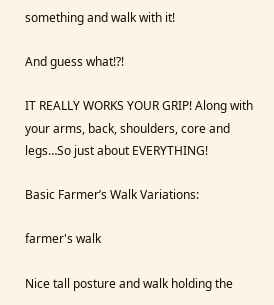something and walk with it!

And guess what!?!

IT REALLY WORKS YOUR GRIP! Along with your arms, back, shoulders, core and legs…So just about EVERYTHING!

Basic Farmer’s Walk Variations:

farmer's walk

Nice tall posture and walk holding the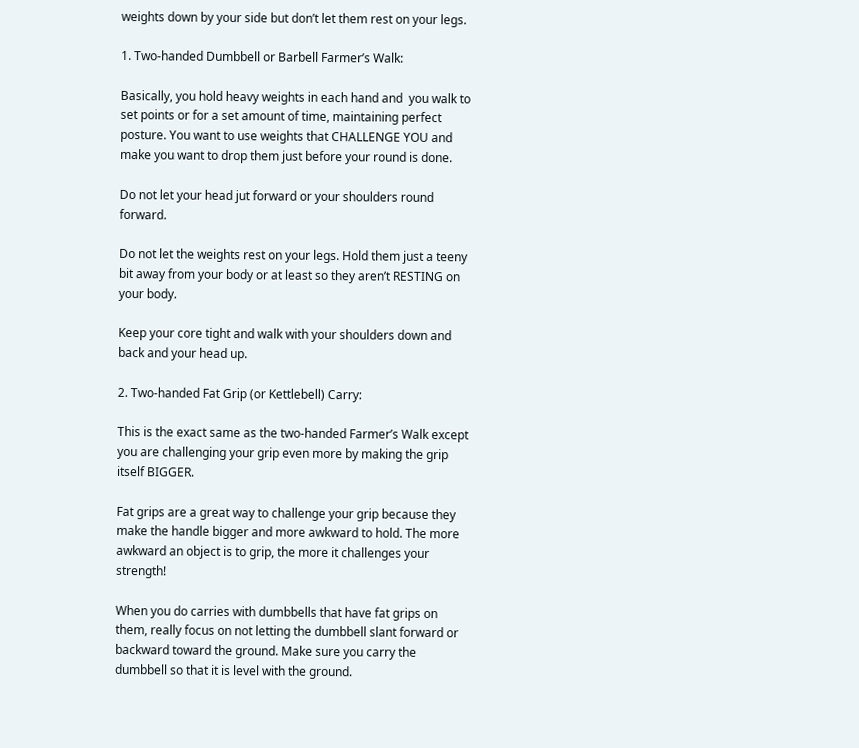weights down by your side but don’t let them rest on your legs.

1. Two-handed Dumbbell or Barbell Farmer’s Walk:

Basically, you hold heavy weights in each hand and  you walk to set points or for a set amount of time, maintaining perfect posture. You want to use weights that CHALLENGE YOU and make you want to drop them just before your round is done.

Do not let your head jut forward or your shoulders round forward.

Do not let the weights rest on your legs. Hold them just a teeny bit away from your body or at least so they aren’t RESTING on your body.

Keep your core tight and walk with your shoulders down and back and your head up.

2. Two-handed Fat Grip (or Kettlebell) Carry:

This is the exact same as the two-handed Farmer’s Walk except you are challenging your grip even more by making the grip itself BIGGER.

Fat grips are a great way to challenge your grip because they make the handle bigger and more awkward to hold. The more awkward an object is to grip, the more it challenges your strength!

When you do carries with dumbbells that have fat grips on them, really focus on not letting the dumbbell slant forward or backward toward the ground. Make sure you carry the dumbbell so that it is level with the ground.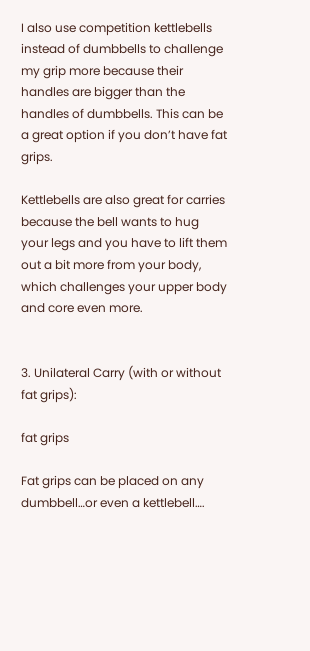I also use competition kettlebells instead of dumbbells to challenge my grip more because their handles are bigger than the handles of dumbbells. This can be a great option if you don’t have fat grips.

Kettlebells are also great for carries because the bell wants to hug your legs and you have to lift them out a bit more from your body, which challenges your upper body and core even more.


3. Unilateral Carry (with or without fat grips):

fat grips

Fat grips can be placed on any dumbbell…or even a kettlebell….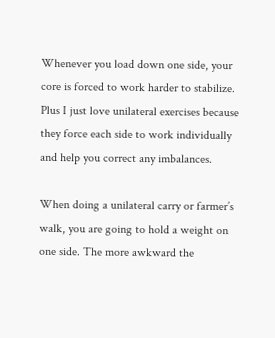Whenever you load down one side, your core is forced to work harder to stabilize. Plus I just love unilateral exercises because they force each side to work individually and help you correct any imbalances.

When doing a unilateral carry or farmer’s walk, you are going to hold a weight on one side. The more awkward the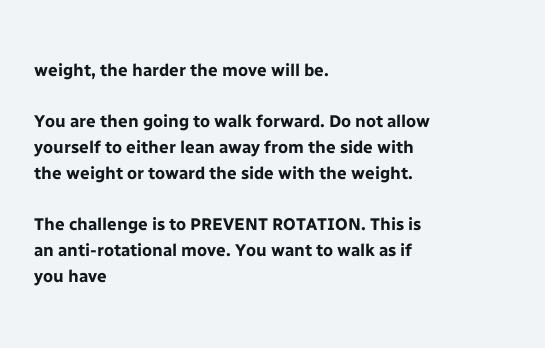weight, the harder the move will be.

You are then going to walk forward. Do not allow yourself to either lean away from the side with the weight or toward the side with the weight.

The challenge is to PREVENT ROTATION. This is an anti-rotational move. You want to walk as if you have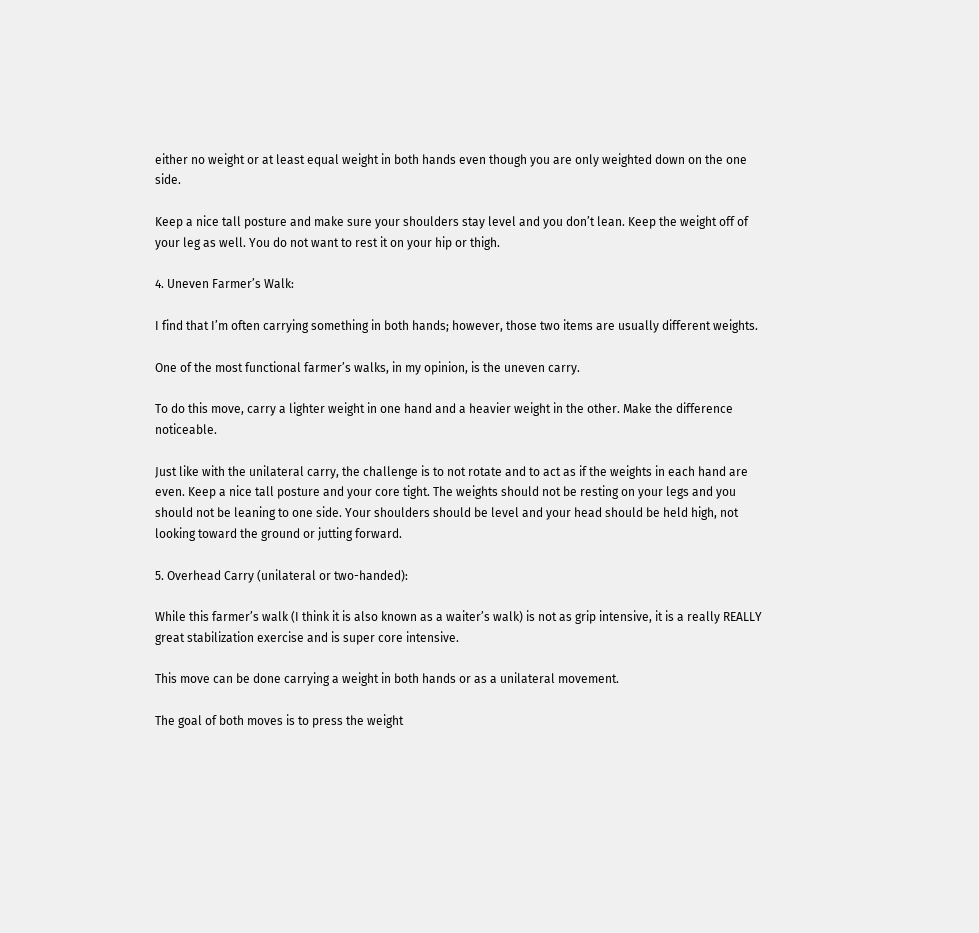either no weight or at least equal weight in both hands even though you are only weighted down on the one side.

Keep a nice tall posture and make sure your shoulders stay level and you don’t lean. Keep the weight off of your leg as well. You do not want to rest it on your hip or thigh.

4. Uneven Farmer’s Walk:

I find that I’m often carrying something in both hands; however, those two items are usually different weights.

One of the most functional farmer’s walks, in my opinion, is the uneven carry.

To do this move, carry a lighter weight in one hand and a heavier weight in the other. Make the difference noticeable.

Just like with the unilateral carry, the challenge is to not rotate and to act as if the weights in each hand are even. Keep a nice tall posture and your core tight. The weights should not be resting on your legs and you should not be leaning to one side. Your shoulders should be level and your head should be held high, not looking toward the ground or jutting forward.

5. Overhead Carry (unilateral or two-handed):

While this farmer’s walk (I think it is also known as a waiter’s walk) is not as grip intensive, it is a really REALLY great stabilization exercise and is super core intensive.

This move can be done carrying a weight in both hands or as a unilateral movement.

The goal of both moves is to press the weight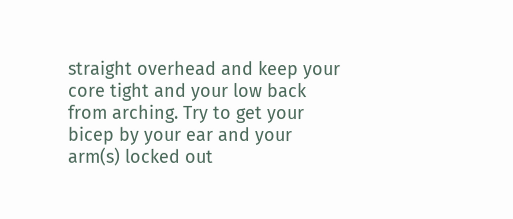straight overhead and keep your core tight and your low back from arching. Try to get your bicep by your ear and your arm(s) locked out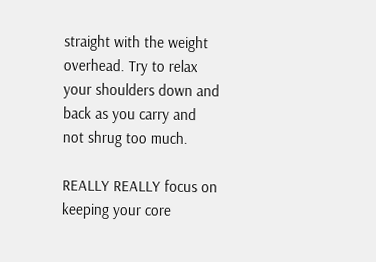straight with the weight overhead. Try to relax your shoulders down and back as you carry and not shrug too much.

REALLY REALLY focus on keeping your core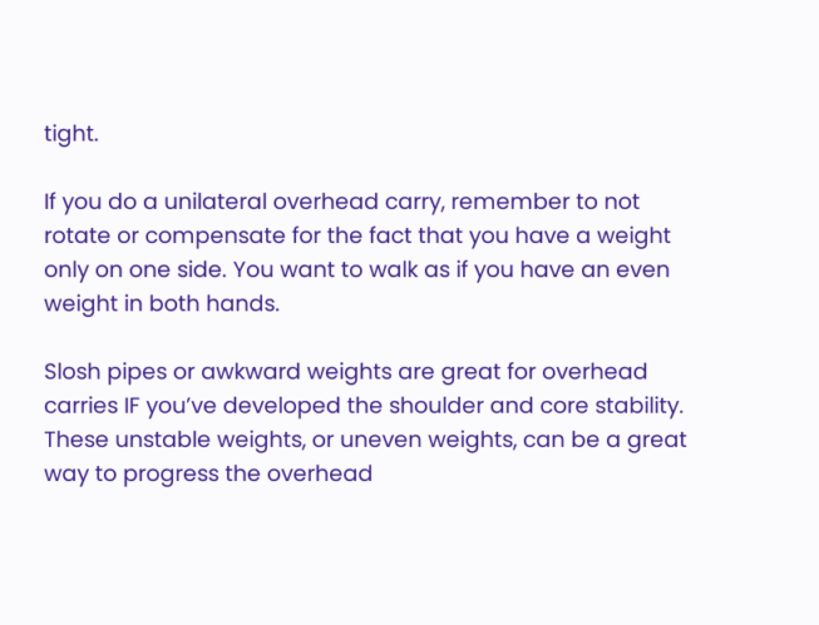tight.

If you do a unilateral overhead carry, remember to not rotate or compensate for the fact that you have a weight only on one side. You want to walk as if you have an even weight in both hands.

Slosh pipes or awkward weights are great for overhead carries IF you’ve developed the shoulder and core stability. These unstable weights, or uneven weights, can be a great way to progress the overhead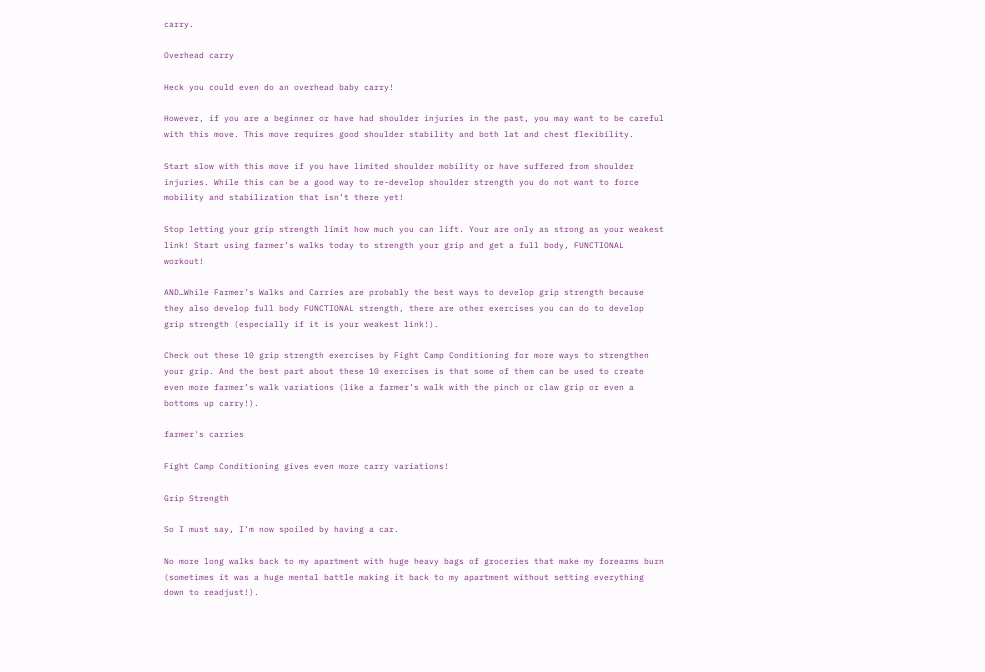carry.

Overhead carry

Heck you could even do an overhead baby carry!

However, if you are a beginner or have had shoulder injuries in the past, you may want to be careful with this move. This move requires good shoulder stability and both lat and chest flexibility.

Start slow with this move if you have limited shoulder mobility or have suffered from shoulder injuries. While this can be a good way to re-develop shoulder strength you do not want to force mobility and stabilization that isn’t there yet!

Stop letting your grip strength limit how much you can lift. Your are only as strong as your weakest link! Start using farmer’s walks today to strength your grip and get a full body, FUNCTIONAL workout!

AND…While Farmer’s Walks and Carries are probably the best ways to develop grip strength because they also develop full body FUNCTIONAL strength, there are other exercises you can do to develop grip strength (especially if it is your weakest link!).

Check out these 10 grip strength exercises by Fight Camp Conditioning for more ways to strengthen your grip. And the best part about these 10 exercises is that some of them can be used to create even more farmer’s walk variations (like a farmer’s walk with the pinch or claw grip or even a bottoms up carry!).

farmer's carries

Fight Camp Conditioning gives even more carry variations!

Grip Strength

So I must say, I’m now spoiled by having a car.

No more long walks back to my apartment with huge heavy bags of groceries that make my forearms burn (sometimes it was a huge mental battle making it back to my apartment without setting everything down to readjust!).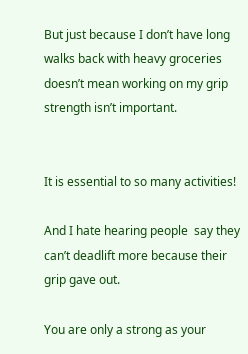But just because I don’t have long walks back with heavy groceries doesn’t mean working on my grip strength isn’t important.


It is essential to so many activities!

And I hate hearing people  say they can’t deadlift more because their grip gave out.

You are only a strong as your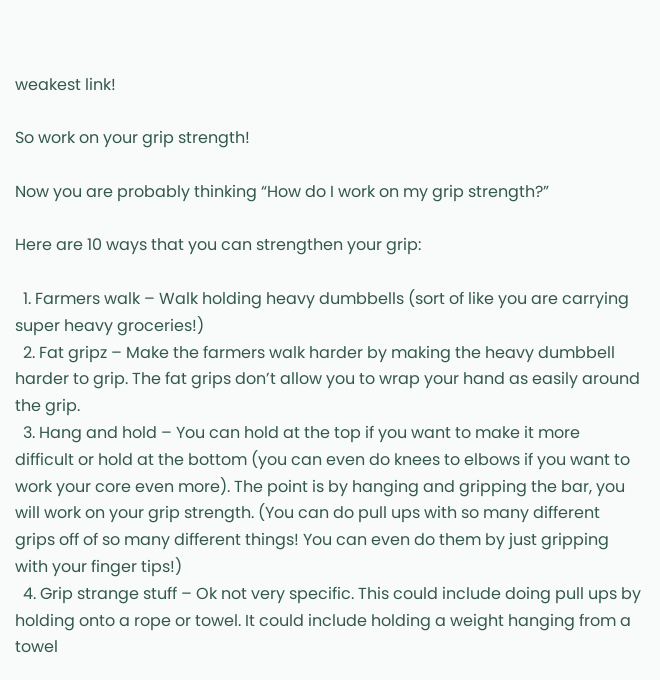weakest link!

So work on your grip strength!

Now you are probably thinking “How do I work on my grip strength?”

Here are 10 ways that you can strengthen your grip:

  1. Farmers walk – Walk holding heavy dumbbells (sort of like you are carrying super heavy groceries!)
  2. Fat gripz – Make the farmers walk harder by making the heavy dumbbell harder to grip. The fat grips don’t allow you to wrap your hand as easily around the grip.
  3. Hang and hold – You can hold at the top if you want to make it more difficult or hold at the bottom (you can even do knees to elbows if you want to work your core even more). The point is by hanging and gripping the bar, you will work on your grip strength. (You can do pull ups with so many different grips off of so many different things! You can even do them by just gripping with your finger tips!)
  4. Grip strange stuff – Ok not very specific. This could include doing pull ups by holding onto a rope or towel. It could include holding a weight hanging from a towel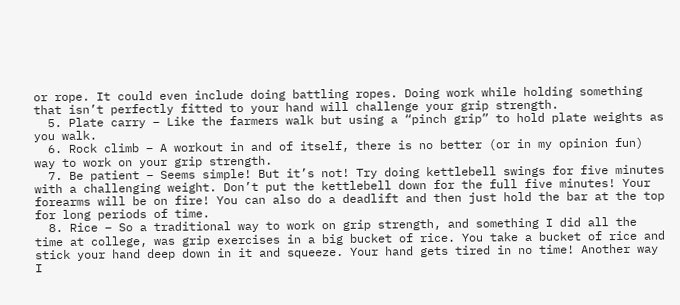or rope. It could even include doing battling ropes. Doing work while holding something that isn’t perfectly fitted to your hand will challenge your grip strength.
  5. Plate carry – Like the farmers walk but using a “pinch grip” to hold plate weights as you walk.
  6. Rock climb – A workout in and of itself, there is no better (or in my opinion fun) way to work on your grip strength.
  7. Be patient – Seems simple! But it’s not! Try doing kettlebell swings for five minutes with a challenging weight. Don’t put the kettlebell down for the full five minutes! Your forearms will be on fire! You can also do a deadlift and then just hold the bar at the top for long periods of time.
  8. Rice – So a traditional way to work on grip strength, and something I did all the time at college, was grip exercises in a big bucket of rice. You take a bucket of rice and stick your hand deep down in it and squeeze. Your hand gets tired in no time! Another way I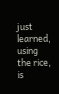just learned, using the rice, is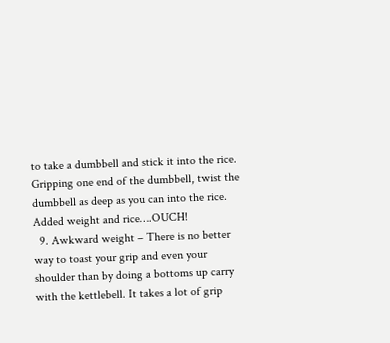to take a dumbbell and stick it into the rice. Gripping one end of the dumbbell, twist the dumbbell as deep as you can into the rice. Added weight and rice….OUCH!
  9. Awkward weight – There is no better way to toast your grip and even your shoulder than by doing a bottoms up carry with the kettlebell. It takes a lot of grip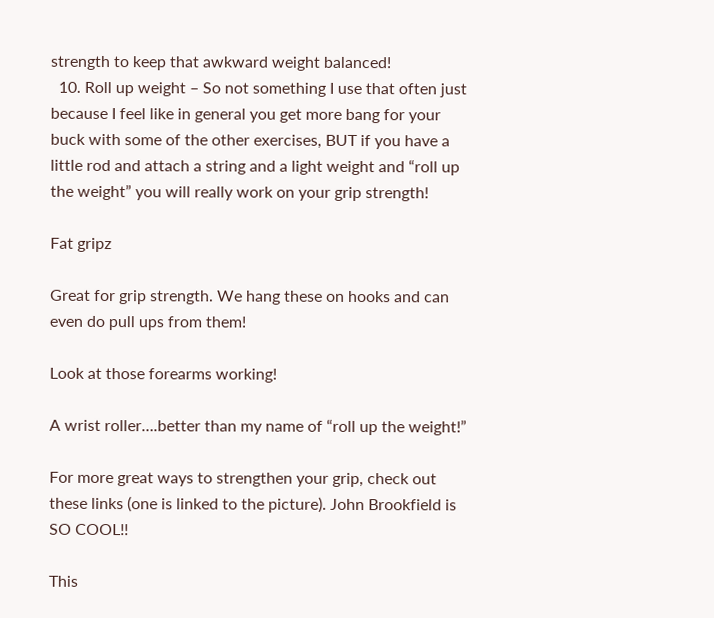strength to keep that awkward weight balanced!
  10. Roll up weight – So not something I use that often just because I feel like in general you get more bang for your buck with some of the other exercises, BUT if you have a little rod and attach a string and a light weight and “roll up the weight” you will really work on your grip strength!

Fat gripz

Great for grip strength. We hang these on hooks and can even do pull ups from them!

Look at those forearms working!

A wrist roller….better than my name of “roll up the weight!”

For more great ways to strengthen your grip, check out these links (one is linked to the picture). John Brookfield is SO COOL!!

This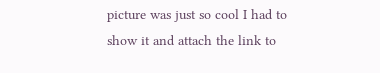picture was just so cool I had to show it and attach the link to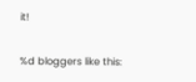it!

%d bloggers like this: